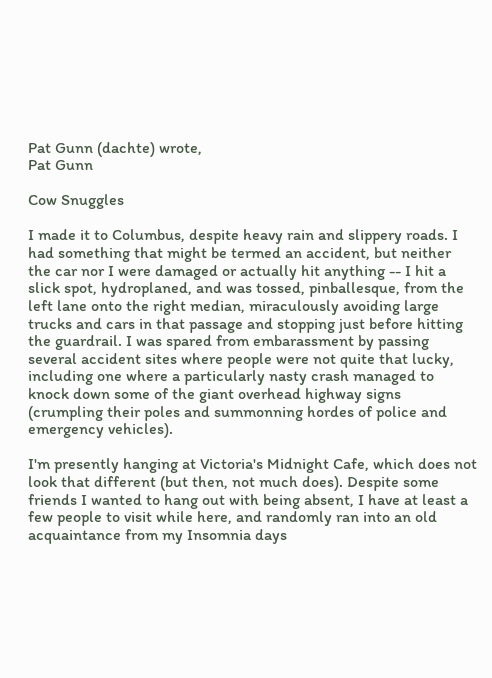Pat Gunn (dachte) wrote,
Pat Gunn

Cow Snuggles

I made it to Columbus, despite heavy rain and slippery roads. I had something that might be termed an accident, but neither the car nor I were damaged or actually hit anything -- I hit a slick spot, hydroplaned, and was tossed, pinballesque, from the left lane onto the right median, miraculously avoiding large trucks and cars in that passage and stopping just before hitting the guardrail. I was spared from embarassment by passing several accident sites where people were not quite that lucky, including one where a particularly nasty crash managed to knock down some of the giant overhead highway signs (crumpling their poles and summonning hordes of police and emergency vehicles).

I'm presently hanging at Victoria's Midnight Cafe, which does not look that different (but then, not much does). Despite some friends I wanted to hang out with being absent, I have at least a few people to visit while here, and randomly ran into an old acquaintance from my Insomnia days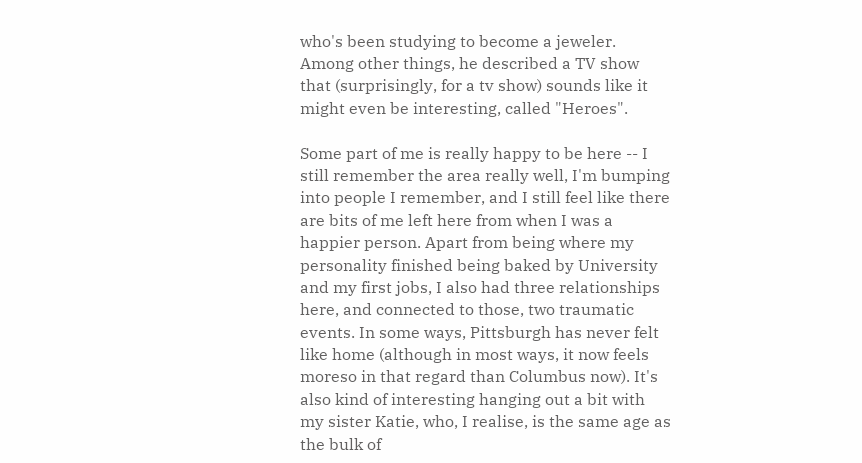who's been studying to become a jeweler. Among other things, he described a TV show that (surprisingly, for a tv show) sounds like it might even be interesting, called "Heroes".

Some part of me is really happy to be here -- I still remember the area really well, I'm bumping into people I remember, and I still feel like there are bits of me left here from when I was a happier person. Apart from being where my personality finished being baked by University and my first jobs, I also had three relationships here, and connected to those, two traumatic events. In some ways, Pittsburgh has never felt like home (although in most ways, it now feels moreso in that regard than Columbus now). It's also kind of interesting hanging out a bit with my sister Katie, who, I realise, is the same age as the bulk of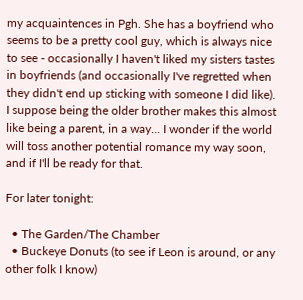my acquaintences in Pgh. She has a boyfriend who seems to be a pretty cool guy, which is always nice to see - occasionally I haven't liked my sisters tastes in boyfriends (and occasionally I've regretted when they didn't end up sticking with someone I did like). I suppose being the older brother makes this almost like being a parent, in a way... I wonder if the world will toss another potential romance my way soon, and if I'll be ready for that.

For later tonight:

  • The Garden/The Chamber
  • Buckeye Donuts (to see if Leon is around, or any other folk I know)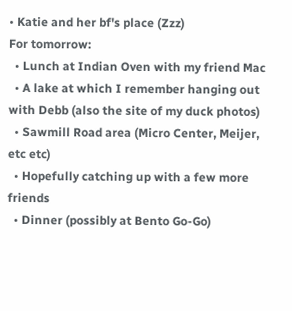• Katie and her bf's place (Zzz)
For tomorrow:
  • Lunch at Indian Oven with my friend Mac
  • A lake at which I remember hanging out with Debb (also the site of my duck photos)
  • Sawmill Road area (Micro Center, Meijer, etc etc)
  • Hopefully catching up with a few more friends
  • Dinner (possibly at Bento Go-Go)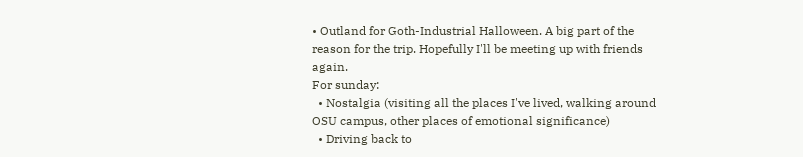• Outland for Goth-Industrial Halloween. A big part of the reason for the trip. Hopefully I'll be meeting up with friends again.
For sunday:
  • Nostalgia (visiting all the places I've lived, walking around OSU campus, other places of emotional significance)
  • Driving back to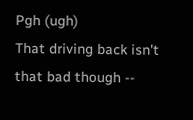Pgh (ugh)
That driving back isn't that bad though --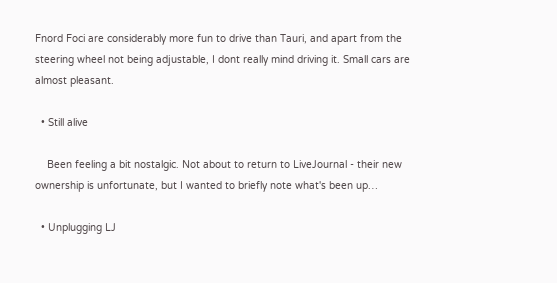Fnord Foci are considerably more fun to drive than Tauri, and apart from the steering wheel not being adjustable, I dont really mind driving it. Small cars are almost pleasant.

  • Still alive

    Been feeling a bit nostalgic. Not about to return to LiveJournal - their new ownership is unfortunate, but I wanted to briefly note what's been up…

  • Unplugging LJ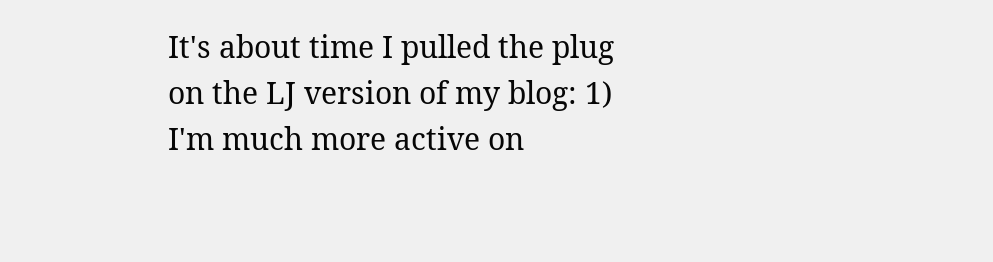It's about time I pulled the plug on the LJ version of my blog: 1) I'm much more active on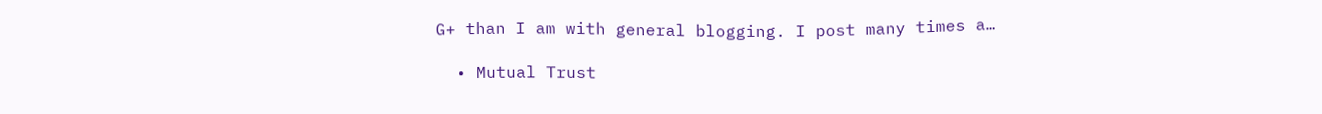G+ than I am with general blogging. I post many times a…

  • Mutual Trust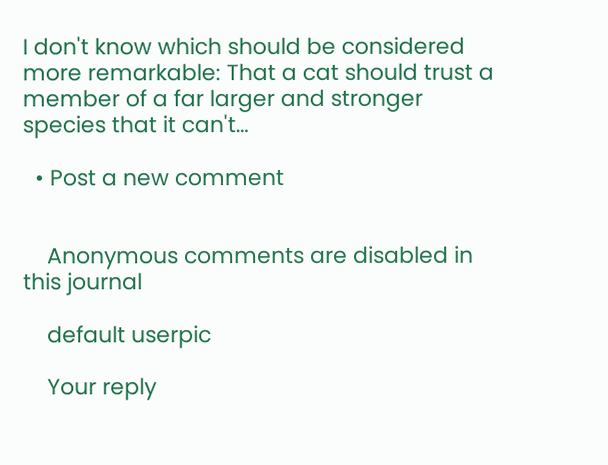I don't know which should be considered more remarkable: That a cat should trust a member of a far larger and stronger species that it can't…

  • Post a new comment


    Anonymous comments are disabled in this journal

    default userpic

    Your reply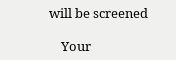will be screened

    Your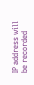IP address will be recorded